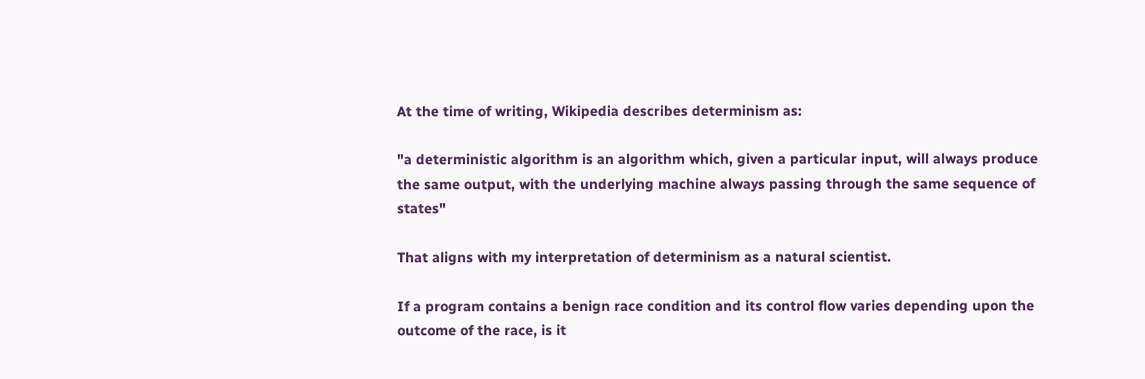At the time of writing, Wikipedia describes determinism as:

"a deterministic algorithm is an algorithm which, given a particular input, will always produce the same output, with the underlying machine always passing through the same sequence of states"

That aligns with my interpretation of determinism as a natural scientist.

If a program contains a benign race condition and its control flow varies depending upon the outcome of the race, is it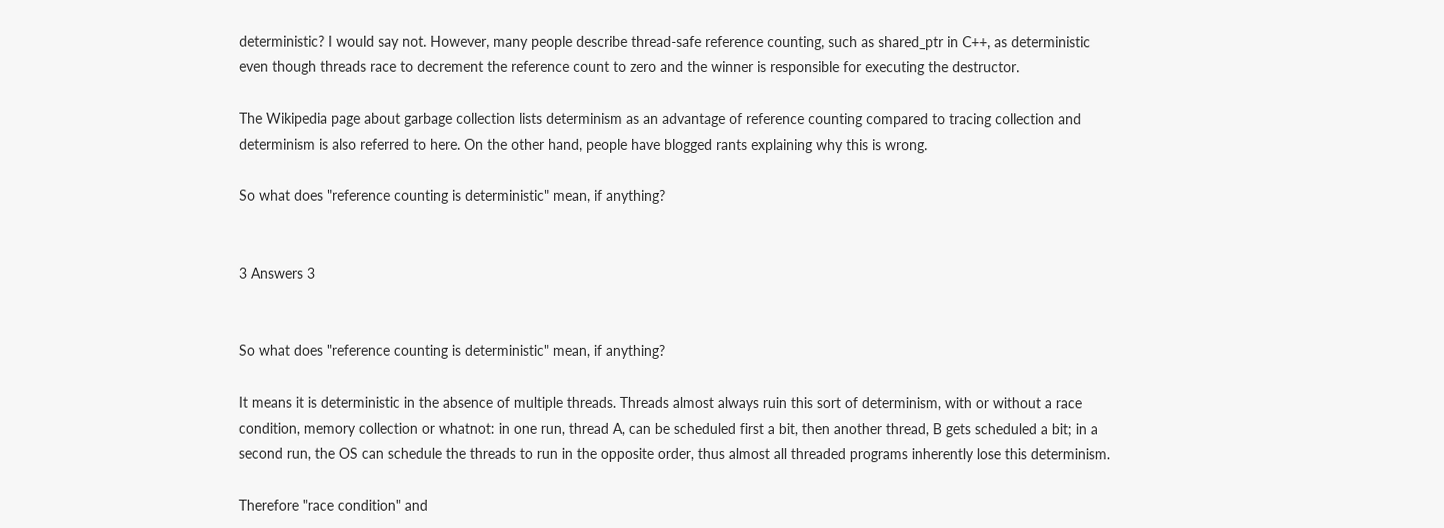deterministic? I would say not. However, many people describe thread-safe reference counting, such as shared_ptr in C++, as deterministic even though threads race to decrement the reference count to zero and the winner is responsible for executing the destructor.

The Wikipedia page about garbage collection lists determinism as an advantage of reference counting compared to tracing collection and determinism is also referred to here. On the other hand, people have blogged rants explaining why this is wrong.

So what does "reference counting is deterministic" mean, if anything?


3 Answers 3


So what does "reference counting is deterministic" mean, if anything?

It means it is deterministic in the absence of multiple threads. Threads almost always ruin this sort of determinism, with or without a race condition, memory collection or whatnot: in one run, thread A, can be scheduled first a bit, then another thread, B gets scheduled a bit; in a second run, the OS can schedule the threads to run in the opposite order, thus almost all threaded programs inherently lose this determinism.

Therefore "race condition" and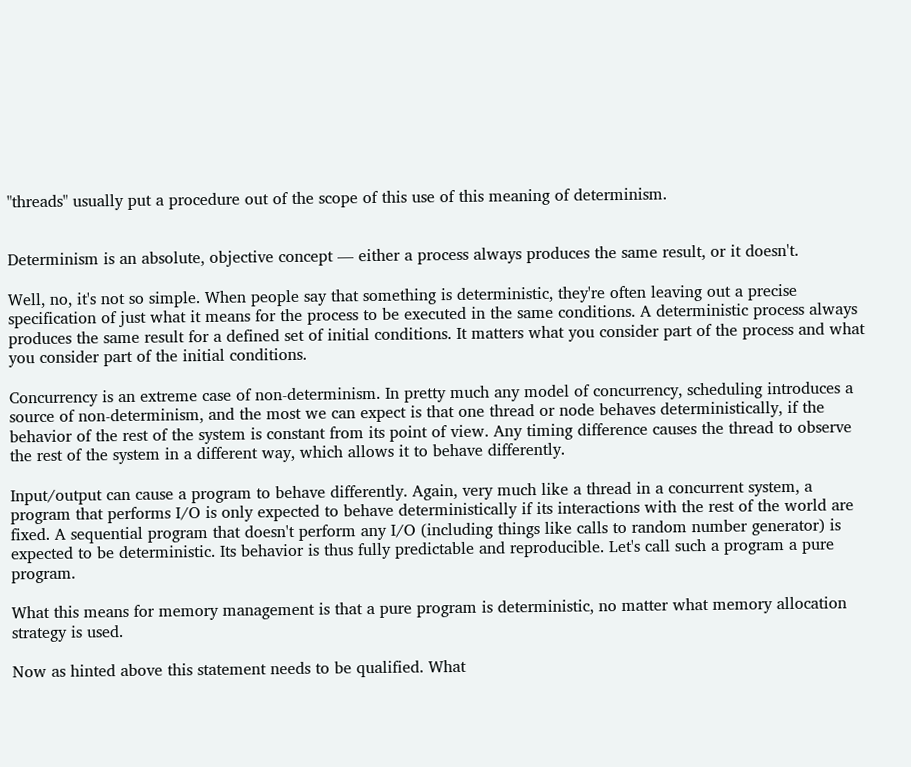"threads" usually put a procedure out of the scope of this use of this meaning of determinism.


Determinism is an absolute, objective concept — either a process always produces the same result, or it doesn't.

Well, no, it's not so simple. When people say that something is deterministic, they're often leaving out a precise specification of just what it means for the process to be executed in the same conditions. A deterministic process always produces the same result for a defined set of initial conditions. It matters what you consider part of the process and what you consider part of the initial conditions.

Concurrency is an extreme case of non-determinism. In pretty much any model of concurrency, scheduling introduces a source of non-determinism, and the most we can expect is that one thread or node behaves deterministically, if the behavior of the rest of the system is constant from its point of view. Any timing difference causes the thread to observe the rest of the system in a different way, which allows it to behave differently.

Input/output can cause a program to behave differently. Again, very much like a thread in a concurrent system, a program that performs I/O is only expected to behave deterministically if its interactions with the rest of the world are fixed. A sequential program that doesn't perform any I/O (including things like calls to random number generator) is expected to be deterministic. Its behavior is thus fully predictable and reproducible. Let's call such a program a pure program.

What this means for memory management is that a pure program is deterministic, no matter what memory allocation strategy is used.

Now as hinted above this statement needs to be qualified. What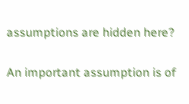assumptions are hidden here?

An important assumption is of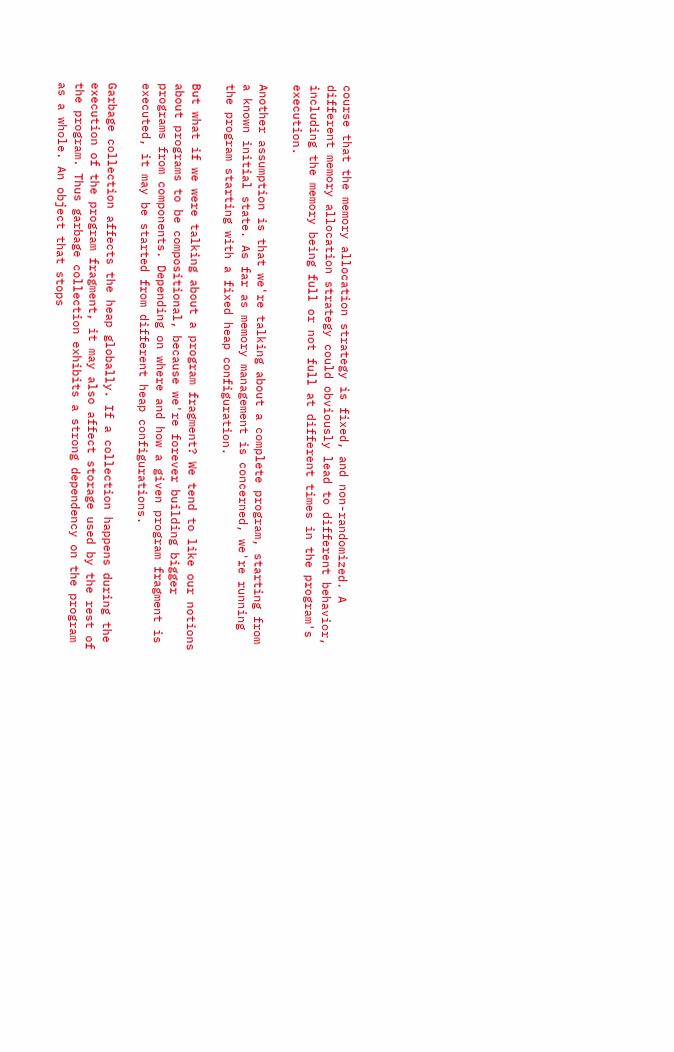course that the memory allocation strategy is fixed, and non-randomized. A different memory allocation strategy could obviously lead to different behavior, including the memory being full or not full at different times in the program's execution.

Another assumption is that we're talking about a complete program, starting from a known initial state. As far as memory management is concerned, we're running the program starting with a fixed heap configuration.

But what if we were talking about a program fragment? We tend to like our notions about programs to be compositional, because we're forever building bigger programs from components. Depending on where and how a given program fragment is executed, it may be started from different heap configurations.

Garbage collection affects the heap globally. If a collection happens during the execution of the program fragment, it may also affect storage used by the rest of the program. Thus garbage collection exhibits a strong dependency on the program as a whole. An object that stops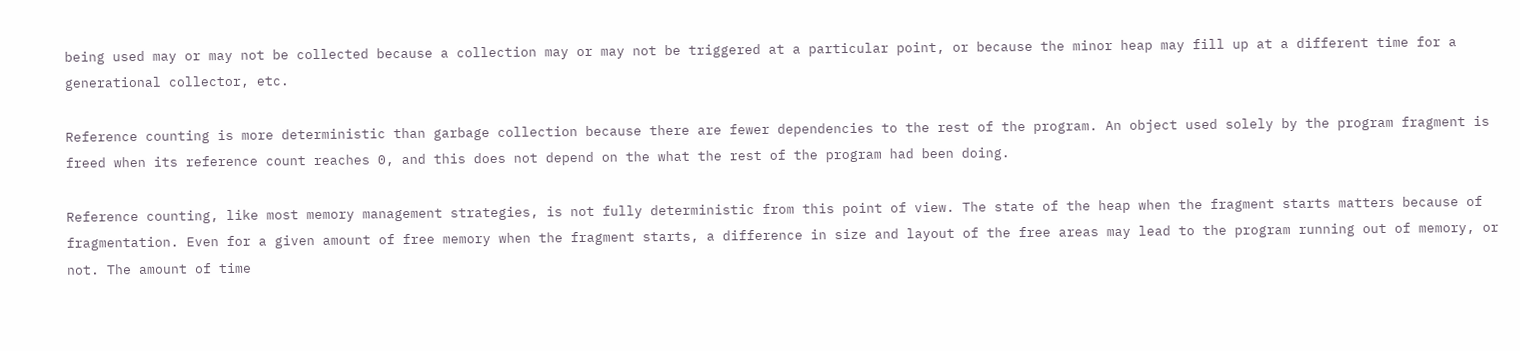being used may or may not be collected because a collection may or may not be triggered at a particular point, or because the minor heap may fill up at a different time for a generational collector, etc.

Reference counting is more deterministic than garbage collection because there are fewer dependencies to the rest of the program. An object used solely by the program fragment is freed when its reference count reaches 0, and this does not depend on the what the rest of the program had been doing.

Reference counting, like most memory management strategies, is not fully deterministic from this point of view. The state of the heap when the fragment starts matters because of fragmentation. Even for a given amount of free memory when the fragment starts, a difference in size and layout of the free areas may lead to the program running out of memory, or not. The amount of time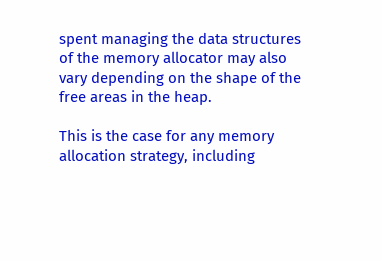spent managing the data structures of the memory allocator may also vary depending on the shape of the free areas in the heap.

This is the case for any memory allocation strategy, including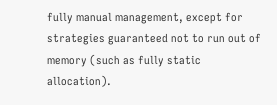fully manual management, except for strategies guaranteed not to run out of memory (such as fully static allocation).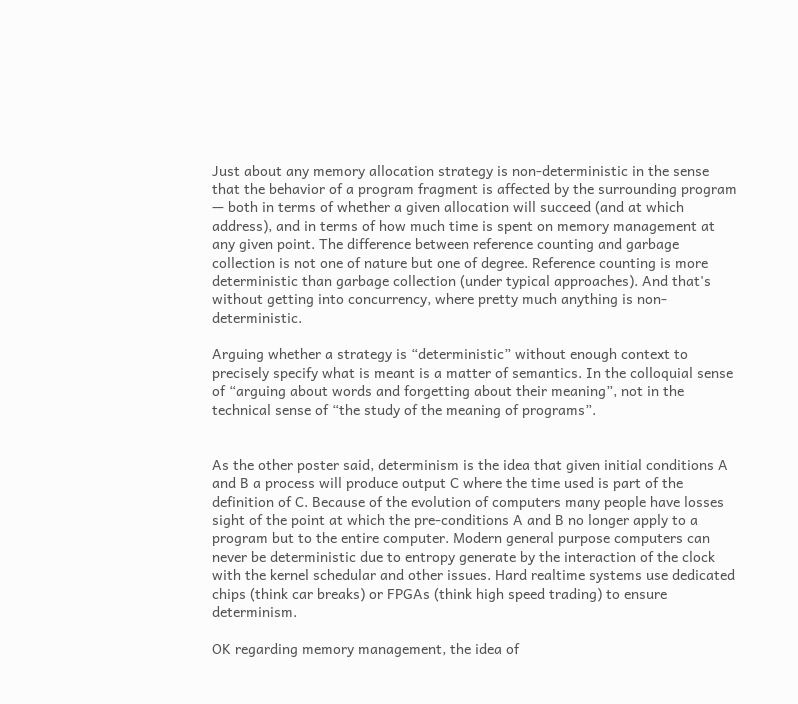Just about any memory allocation strategy is non-deterministic in the sense that the behavior of a program fragment is affected by the surrounding program — both in terms of whether a given allocation will succeed (and at which address), and in terms of how much time is spent on memory management at any given point. The difference between reference counting and garbage collection is not one of nature but one of degree. Reference counting is more deterministic than garbage collection (under typical approaches). And that's without getting into concurrency, where pretty much anything is non-deterministic.

Arguing whether a strategy is “deterministic” without enough context to precisely specify what is meant is a matter of semantics. In the colloquial sense of “arguing about words and forgetting about their meaning”, not in the technical sense of “the study of the meaning of programs”.


As the other poster said, determinism is the idea that given initial conditions A and B a process will produce output C where the time used is part of the definition of C. Because of the evolution of computers many people have losses sight of the point at which the pre-conditions A and B no longer apply to a program but to the entire computer. Modern general purpose computers can never be deterministic due to entropy generate by the interaction of the clock with the kernel schedular and other issues. Hard realtime systems use dedicated chips (think car breaks) or FPGAs (think high speed trading) to ensure determinism.

OK regarding memory management, the idea of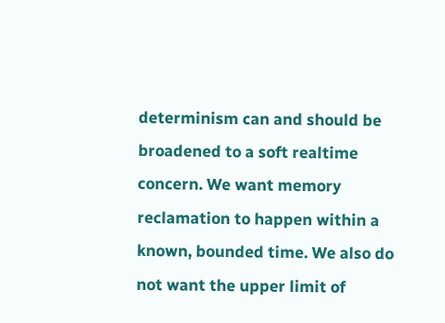determinism can and should be broadened to a soft realtime concern. We want memory reclamation to happen within a known, bounded time. We also do not want the upper limit of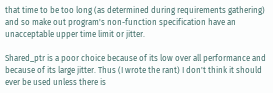that time to be too long (as determined during requirements gathering) and so make out program's non-function specification have an unacceptable upper time limit or jitter.

Shared_ptr is a poor choice because of its low over all performance and because of its large jitter. Thus (I wrote the rant) I don't think it should ever be used unless there is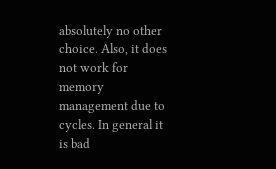absolutely no other choice. Also, it does not work for memory management due to cycles. In general it is bad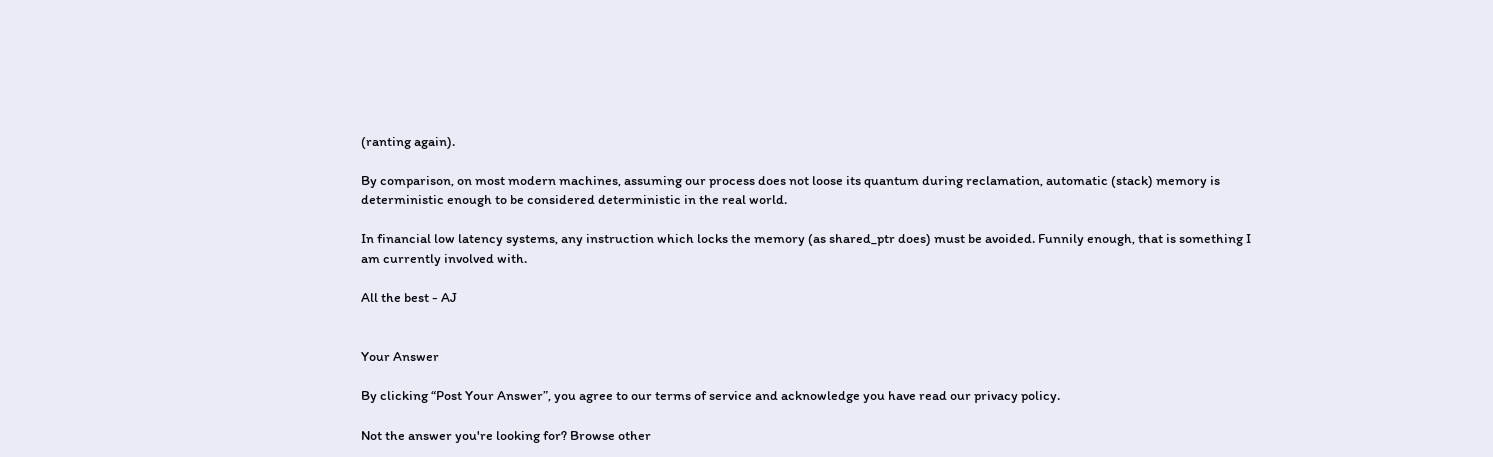(ranting again).

By comparison, on most modern machines, assuming our process does not loose its quantum during reclamation, automatic (stack) memory is deterministic enough to be considered deterministic in the real world.

In financial low latency systems, any instruction which locks the memory (as shared_ptr does) must be avoided. Funnily enough, that is something I am currently involved with.

All the best - AJ


Your Answer

By clicking “Post Your Answer”, you agree to our terms of service and acknowledge you have read our privacy policy.

Not the answer you're looking for? Browse other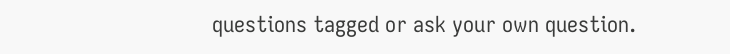questions tagged or ask your own question.